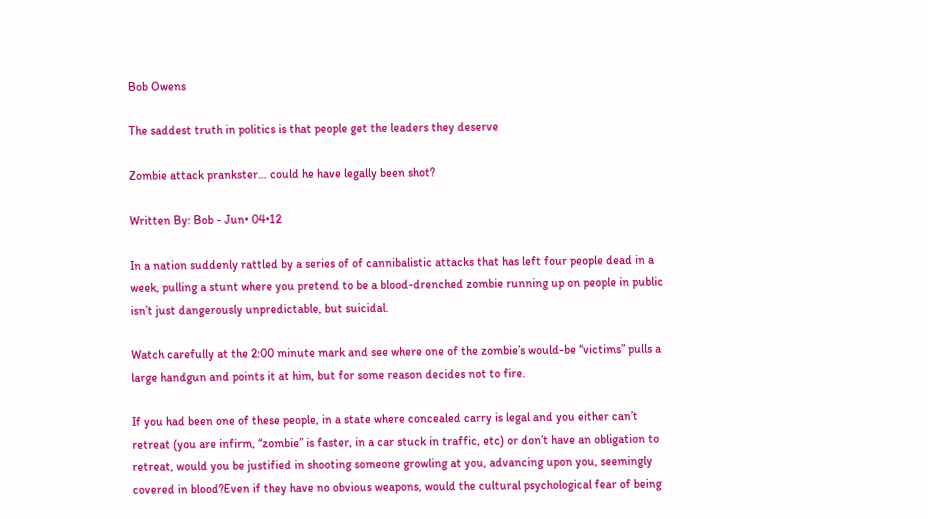Bob Owens

The saddest truth in politics is that people get the leaders they deserve

Zombie attack prankster… could he have legally been shot?

Written By: Bob - Jun• 04•12

In a nation suddenly rattled by a series of of cannibalistic attacks that has left four people dead in a week, pulling a stunt where you pretend to be a blood-drenched zombie running up on people in public isn’t just dangerously unpredictable, but suicidal.

Watch carefully at the 2:00 minute mark and see where one of the zombie’s would-be “victims” pulls a large handgun and points it at him, but for some reason decides not to fire.

If you had been one of these people, in a state where concealed carry is legal and you either can’t retreat (you are infirm, “zombie” is faster, in a car stuck in traffic, etc) or don’t have an obligation to retreat, would you be justified in shooting someone growling at you, advancing upon you, seemingly covered in blood?Even if they have no obvious weapons, would the cultural psychological fear of being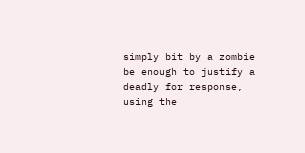simply bit by a zombie be enough to justify a deadly for response, using the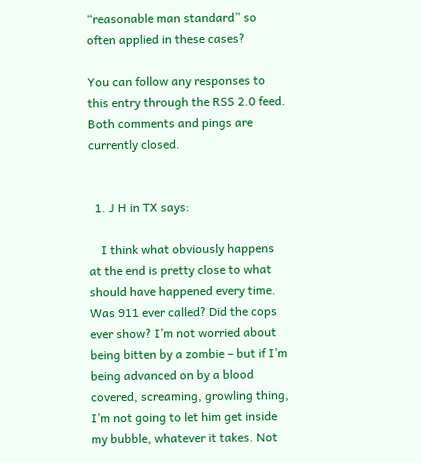“reasonable man standard” so often applied in these cases?

You can follow any responses to this entry through the RSS 2.0 feed. Both comments and pings are currently closed.


  1. J H in TX says:

    I think what obviously happens at the end is pretty close to what should have happened every time. Was 911 ever called? Did the cops ever show? I’m not worried about being bitten by a zombie – but if I’m being advanced on by a blood covered, screaming, growling thing, I’m not going to let him get inside my bubble, whatever it takes. Not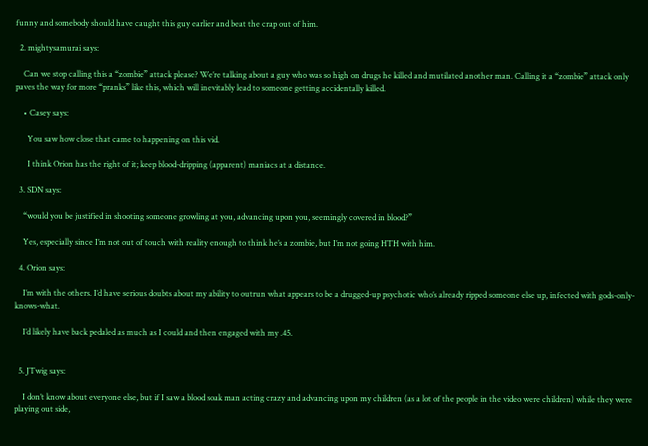funny and somebody should have caught this guy earlier and beat the crap out of him.

  2. mightysamurai says:

    Can we stop calling this a “zombie” attack please? We’re talking about a guy who was so high on drugs he killed and mutilated another man. Calling it a “zombie” attack only paves the way for more “pranks” like this, which will inevitably lead to someone getting accidentally killed.

    • Casey says:

      You saw how close that came to happening on this vid.

      I think Orion has the right of it; keep blood-dripping (apparent) maniacs at a distance.

  3. SDN says:

    “would you be justified in shooting someone growling at you, advancing upon you, seemingly covered in blood?”

    Yes, especially since I’m not out of touch with reality enough to think he’s a zombie, but I’m not going HTH with him.

  4. Orion says:

    I’m with the others. I’d have serious doubts about my ability to outrun what appears to be a drugged-up psychotic who’s already ripped someone else up, infected with gods-only-knows-what.

    I’d likely have back pedaled as much as I could and then engaged with my .45.


  5. JTwig says:

    I don’t know about everyone else, but if I saw a blood soak man acting crazy and advancing upon my children (as a lot of the people in the video were children) while they were playing out side,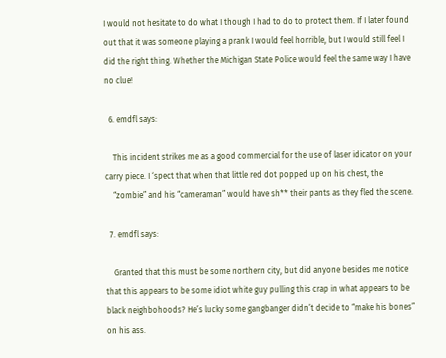I would not hesitate to do what I though I had to do to protect them. If I later found out that it was someone playing a prank I would feel horrible, but I would still feel I did the right thing. Whether the Michigan State Police would feel the same way I have no clue!

  6. emdfl says:

    This incident strikes me as a good commercial for the use of laser idicator on your carry piece. I ‘spect that when that little red dot popped up on his chest, the
    “zombie” and his “cameraman” would have sh** their pants as they fled the scene.

  7. emdfl says:

    Granted that this must be some northern city, but did anyone besides me notice that this appears to be some idiot white guy pulling this crap in what appears to be black neighbohoods? He’s lucky some gangbanger didn’t decide to “make his bones” on his ass.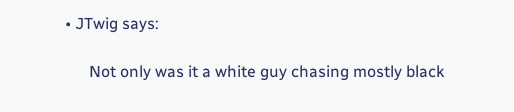• JTwig says:

      Not only was it a white guy chasing mostly black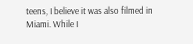teens, I believe it was also filmed in Miami. While I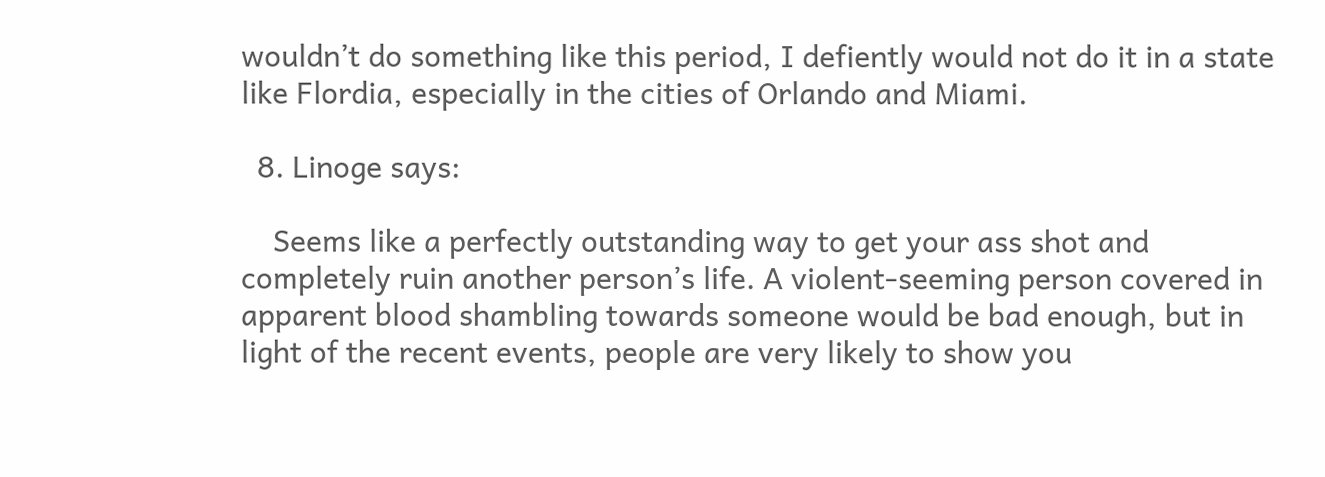wouldn’t do something like this period, I defiently would not do it in a state like Flordia, especially in the cities of Orlando and Miami.

  8. Linoge says:

    Seems like a perfectly outstanding way to get your ass shot and completely ruin another person’s life. A violent-seeming person covered in apparent blood shambling towards someone would be bad enough, but in light of the recent events, people are very likely to show you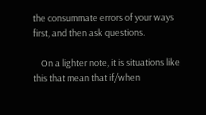the consummate errors of your ways first, and then ask questions.

    On a lighter note, it is situations like this that mean that if/when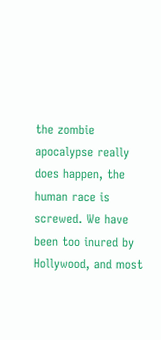the zombie apocalypse really does happen, the human race is screwed. We have been too inured by Hollywood, and most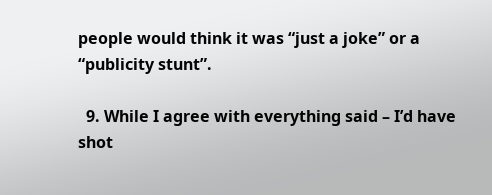people would think it was “just a joke” or a “publicity stunt”.

  9. While I agree with everything said – I’d have shot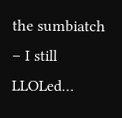the sumbiatch – I still LLOLed…